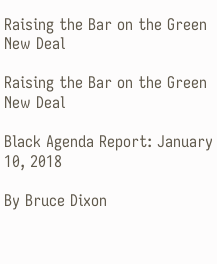Raising the Bar on the Green New Deal

Raising the Bar on the Green New Deal

Black Agenda Report: January 10, 2018

By Bruce Dixon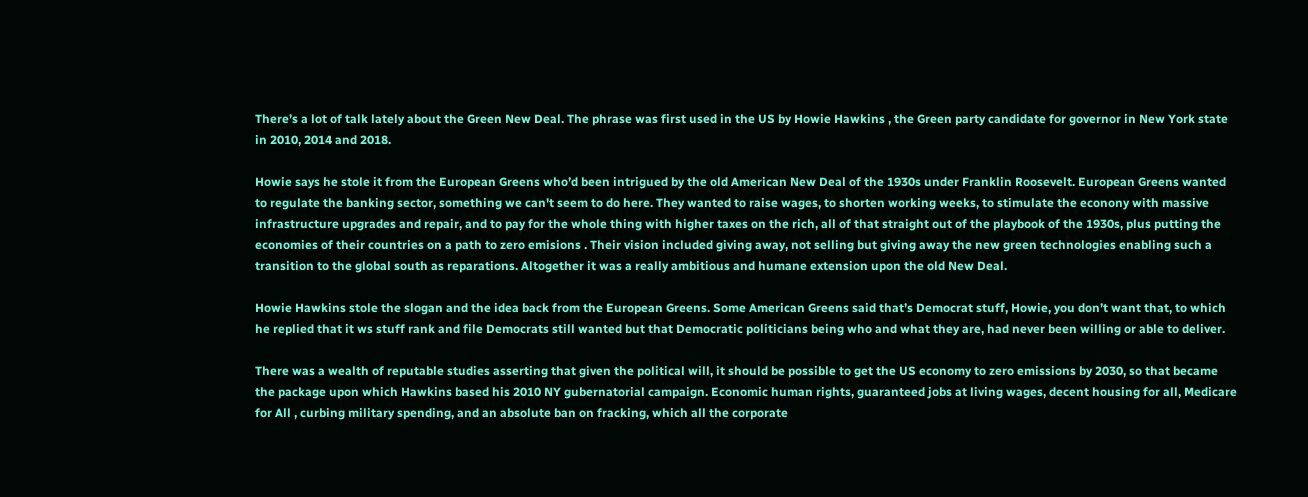There’s a lot of talk lately about the Green New Deal. The phrase was first used in the US by Howie Hawkins , the Green party candidate for governor in New York state in 2010, 2014 and 2018.

Howie says he stole it from the European Greens who’d been intrigued by the old American New Deal of the 1930s under Franklin Roosevelt. European Greens wanted to regulate the banking sector, something we can't seem to do here. They wanted to raise wages, to shorten working weeks, to stimulate the econony with massive infrastructure upgrades and repair, and to pay for the whole thing with higher taxes on the rich, all of that straight out of the playbook of the 1930s, plus putting the economies of their countries on a path to zero emisions . Their vision included giving away, not selling but giving away the new green technologies enabling such a transition to the global south as reparations. Altogether it was a really ambitious and humane extension upon the old New Deal.

Howie Hawkins stole the slogan and the idea back from the European Greens. Some American Greens said that’s Democrat stuff, Howie, you don’t want that, to which he replied that it ws stuff rank and file Democrats still wanted but that Democratic politicians being who and what they are, had never been willing or able to deliver.

There was a wealth of reputable studies asserting that given the political will, it should be possible to get the US economy to zero emissions by 2030, so that became the package upon which Hawkins based his 2010 NY gubernatorial campaign. Economic human rights, guaranteed jobs at living wages, decent housing for all, Medicare for All , curbing military spending, and an absolute ban on fracking, which all the corporate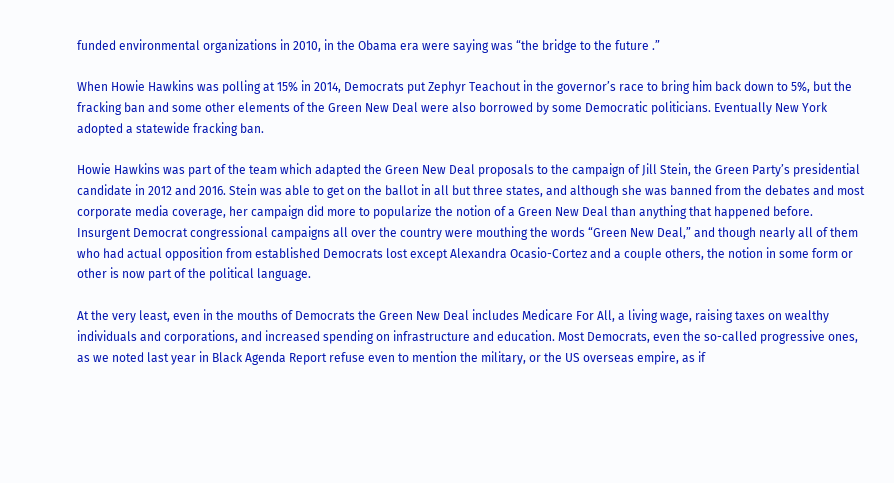funded environmental organizations in 2010, in the Obama era were saying was “the bridge to the future .”

When Howie Hawkins was polling at 15% in 2014, Democrats put Zephyr Teachout in the governor’s race to bring him back down to 5%, but the fracking ban and some other elements of the Green New Deal were also borrowed by some Democratic politicians. Eventually New York adopted a statewide fracking ban.

Howie Hawkins was part of the team which adapted the Green New Deal proposals to the campaign of Jill Stein, the Green Party’s presidential candidate in 2012 and 2016. Stein was able to get on the ballot in all but three states, and although she was banned from the debates and most corporate media coverage, her campaign did more to popularize the notion of a Green New Deal than anything that happened before. Insurgent Democrat congressional campaigns all over the country were mouthing the words “Green New Deal,” and though nearly all of them who had actual opposition from established Democrats lost except Alexandra Ocasio-Cortez and a couple others, the notion in some form or other is now part of the political language.

At the very least, even in the mouths of Democrats the Green New Deal includes Medicare For All, a living wage, raising taxes on wealthy individuals and corporations, and increased spending on infrastructure and education. Most Democrats, even the so-called progressive ones, as we noted last year in Black Agenda Report refuse even to mention the military, or the US overseas empire, as if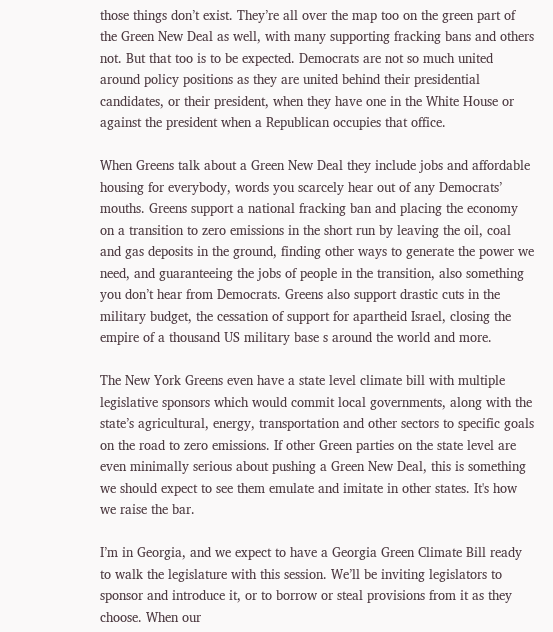those things don’t exist. They’re all over the map too on the green part of the Green New Deal as well, with many supporting fracking bans and others not. But that too is to be expected. Democrats are not so much united around policy positions as they are united behind their presidential candidates, or their president, when they have one in the White House or against the president when a Republican occupies that office.

When Greens talk about a Green New Deal they include jobs and affordable housing for everybody, words you scarcely hear out of any Democrats’ mouths. Greens support a national fracking ban and placing the economy on a transition to zero emissions in the short run by leaving the oil, coal and gas deposits in the ground, finding other ways to generate the power we need, and guaranteeing the jobs of people in the transition, also something you don’t hear from Democrats. Greens also support drastic cuts in the military budget, the cessation of support for apartheid Israel, closing the empire of a thousand US military base s around the world and more.

The New York Greens even have a state level climate bill with multiple legislative sponsors which would commit local governments, along with the state’s agricultural, energy, transportation and other sectors to specific goals on the road to zero emissions. If other Green parties on the state level are even minimally serious about pushing a Green New Deal, this is something we should expect to see them emulate and imitate in other states. It's how we raise the bar.

I’m in Georgia, and we expect to have a Georgia Green Climate Bill ready to walk the legislature with this session. We’ll be inviting legislators to sponsor and introduce it, or to borrow or steal provisions from it as they choose. When our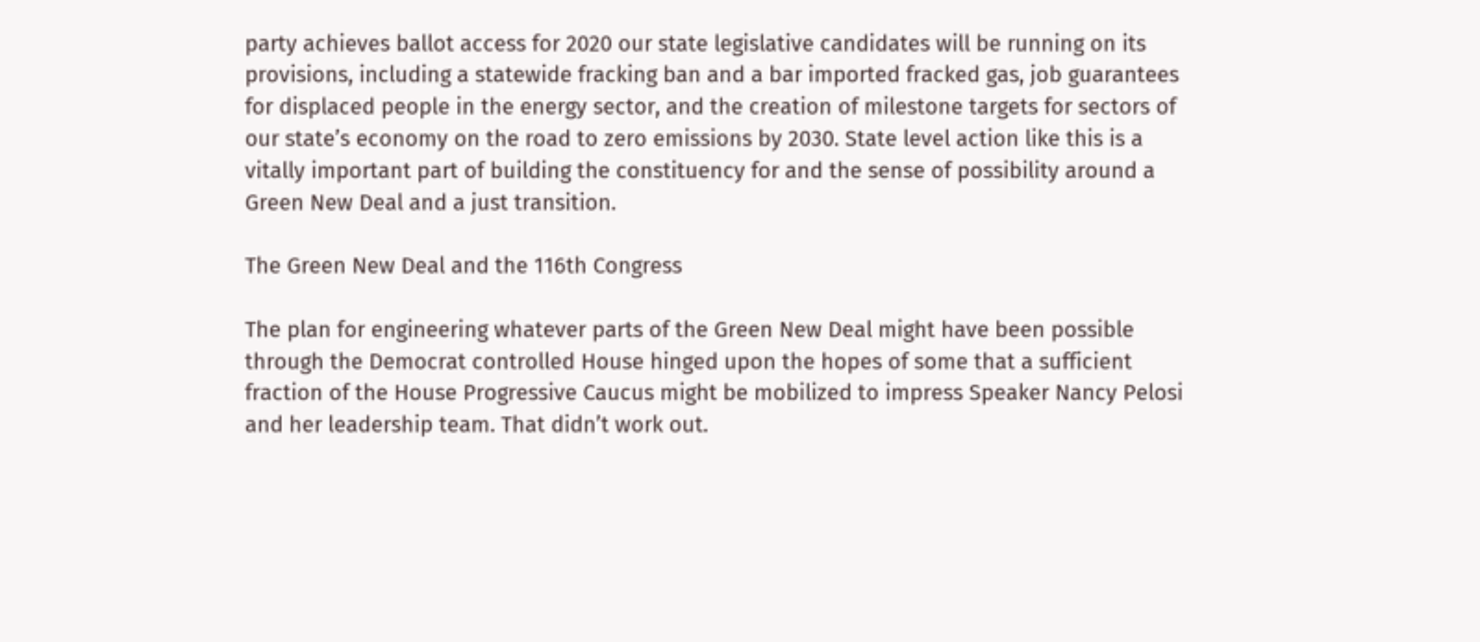party achieves ballot access for 2020 our state legislative candidates will be running on its provisions, including a statewide fracking ban and a bar imported fracked gas, job guarantees for displaced people in the energy sector, and the creation of milestone targets for sectors of our state’s economy on the road to zero emissions by 2030. State level action like this is a vitally important part of building the constituency for and the sense of possibility around a Green New Deal and a just transition.

The Green New Deal and the 116th Congress

The plan for engineering whatever parts of the Green New Deal might have been possible through the Democrat controlled House hinged upon the hopes of some that a sufficient fraction of the House Progressive Caucus might be mobilized to impress Speaker Nancy Pelosi and her leadership team. That didn’t work out.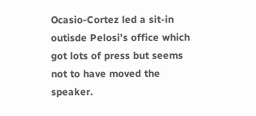Ocasio-Cortez led a sit-in outisde Pelosi’s office which got lots of press but seems not to have moved the speaker.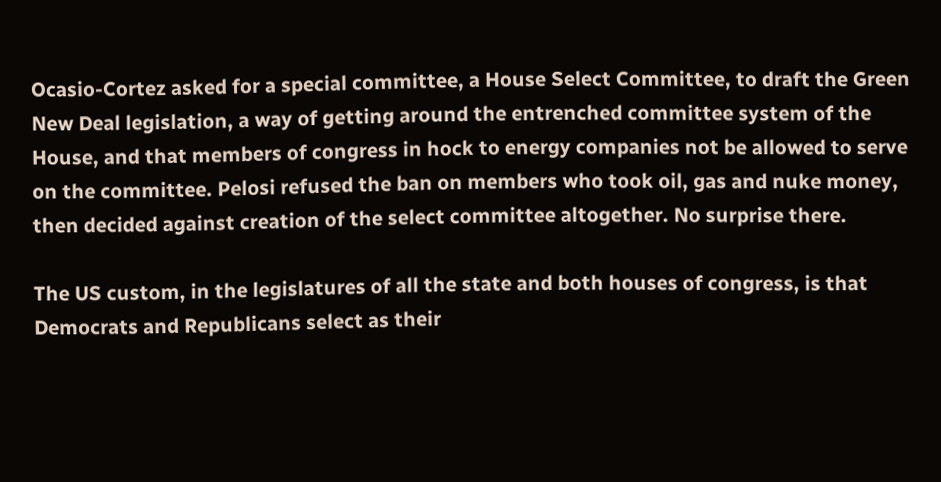Ocasio-Cortez asked for a special committee, a House Select Committee, to draft the Green New Deal legislation, a way of getting around the entrenched committee system of the House, and that members of congress in hock to energy companies not be allowed to serve on the committee. Pelosi refused the ban on members who took oil, gas and nuke money, then decided against creation of the select committee altogether. No surprise there.

The US custom, in the legislatures of all the state and both houses of congress, is that Democrats and Republicans select as their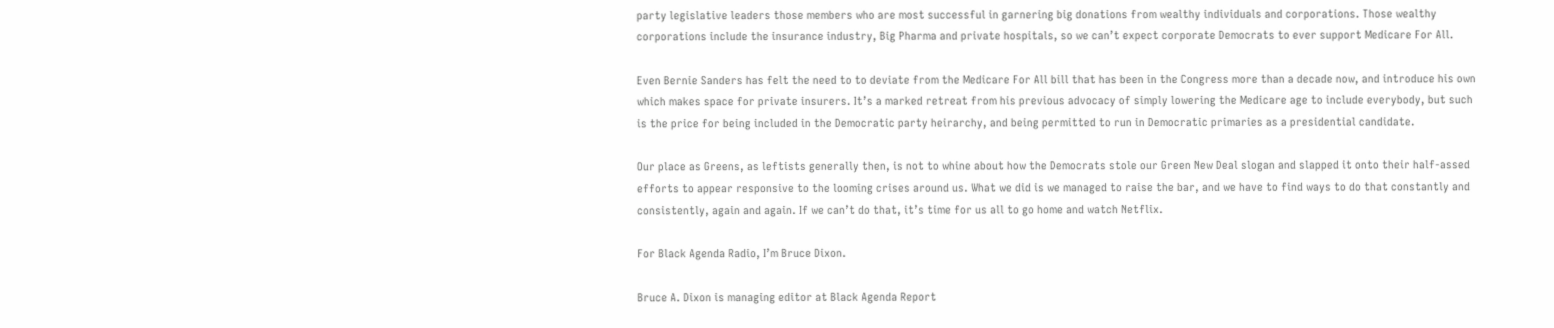party legislative leaders those members who are most successful in garnering big donations from wealthy individuals and corporations. Those wealthy corporations include the insurance industry, Big Pharma and private hospitals, so we can’t expect corporate Democrats to ever support Medicare For All.

Even Bernie Sanders has felt the need to to deviate from the Medicare For All bill that has been in the Congress more than a decade now, and introduce his own which makes space for private insurers. It’s a marked retreat from his previous advocacy of simply lowering the Medicare age to include everybody, but such is the price for being included in the Democratic party heirarchy, and being permitted to run in Democratic primaries as a presidential candidate.

Our place as Greens, as leftists generally then, is not to whine about how the Democrats stole our Green New Deal slogan and slapped it onto their half-assed efforts to appear responsive to the looming crises around us. What we did is we managed to raise the bar, and we have to find ways to do that constantly and consistently, again and again. If we can’t do that, it’s time for us all to go home and watch Netflix.

For Black Agenda Radio, I’m Bruce Dixon.

Bruce A. Dixon is managing editor at Black Agenda Report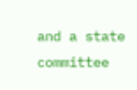and a state committee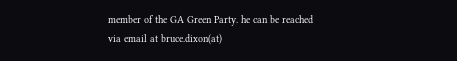member of the GA Green Party. he can be reached via email at bruce.dixon(at)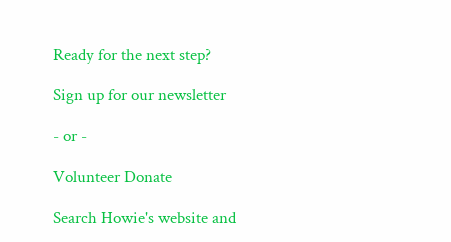Ready for the next step?

Sign up for our newsletter

- or -

Volunteer Donate

Search Howie's website and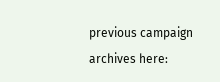previous campaign archives here: